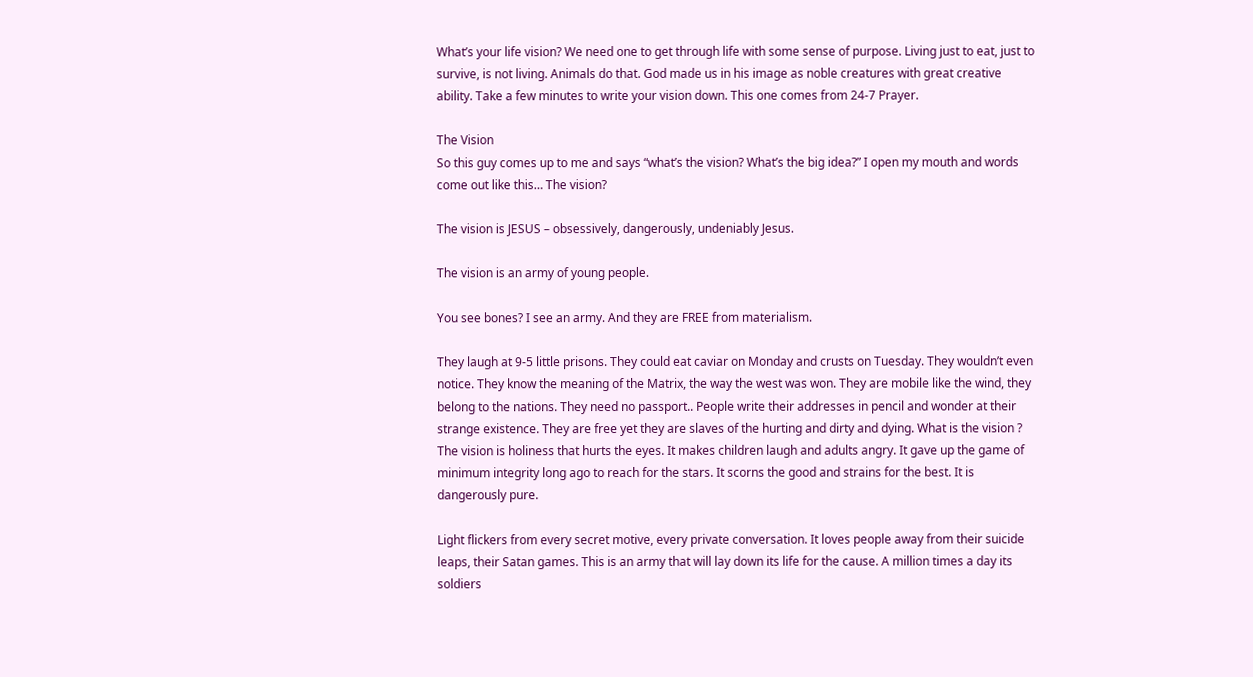What’s your life vision? We need one to get through life with some sense of purpose. Living just to eat, just to survive, is not living. Animals do that. God made us in his image as noble creatures with great creative ability. Take a few minutes to write your vision down. This one comes from 24-7 Prayer.

The Vision
So this guy comes up to me and says “what’s the vision? What’s the big idea?” I open my mouth and words come out like this… The vision?

The vision is JESUS – obsessively, dangerously, undeniably Jesus.

The vision is an army of young people.

You see bones? I see an army. And they are FREE from materialism.

They laugh at 9-5 little prisons. They could eat caviar on Monday and crusts on Tuesday. They wouldn’t even notice. They know the meaning of the Matrix, the way the west was won. They are mobile like the wind, they belong to the nations. They need no passport.. People write their addresses in pencil and wonder at their strange existence. They are free yet they are slaves of the hurting and dirty and dying. What is the vision ? The vision is holiness that hurts the eyes. It makes children laugh and adults angry. It gave up the game of minimum integrity long ago to reach for the stars. It scorns the good and strains for the best. It is dangerously pure.

Light flickers from every secret motive, every private conversation. It loves people away from their suicide leaps, their Satan games. This is an army that will lay down its life for the cause. A million times a day its soldiers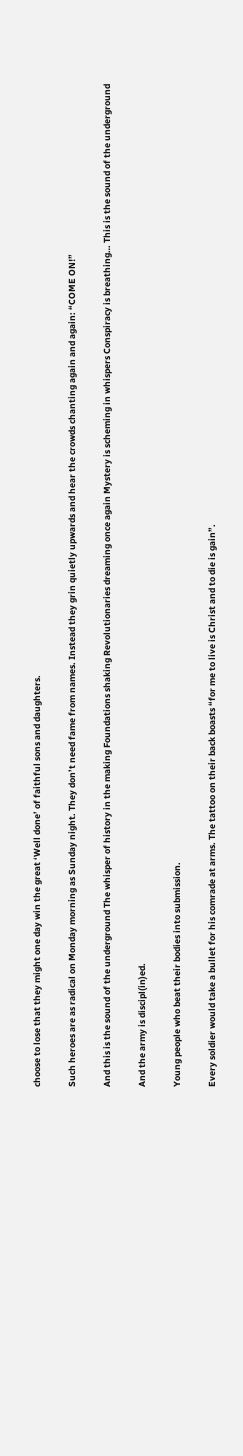choose to lose that they might one day win the great ‘Well done’ of faithful sons and daughters.

Such heroes are as radical on Monday morning as Sunday night. They don’t need fame from names. Instead they grin quietly upwards and hear the crowds chanting again and again: “COME ON!”

And this is the sound of the underground The whisper of history in the making Foundations shaking Revolutionaries dreaming once again Mystery is scheming in whispers Conspiracy is breathing… This is the sound of the underground

And the army is discipl(in)ed.

Young people who beat their bodies into submission.

Every soldier would take a bullet for his comrade at arms. The tattoo on their back boasts “for me to live is Christ and to die is gain”.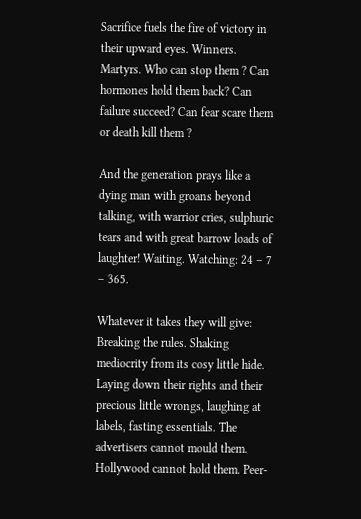Sacrifice fuels the fire of victory in their upward eyes. Winners. Martyrs. Who can stop them ? Can hormones hold them back? Can failure succeed? Can fear scare them or death kill them ?

And the generation prays like a dying man with groans beyond talking, with warrior cries, sulphuric tears and with great barrow loads of laughter! Waiting. Watching: 24 – 7 – 365.

Whatever it takes they will give: Breaking the rules. Shaking mediocrity from its cosy little hide. Laying down their rights and their precious little wrongs, laughing at labels, fasting essentials. The advertisers cannot mould them. Hollywood cannot hold them. Peer-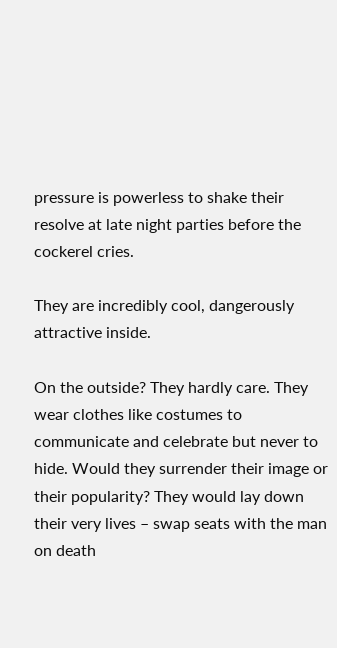pressure is powerless to shake their resolve at late night parties before the cockerel cries.

They are incredibly cool, dangerously attractive inside.

On the outside? They hardly care. They wear clothes like costumes to communicate and celebrate but never to hide. Would they surrender their image or their popularity? They would lay down their very lives – swap seats with the man on death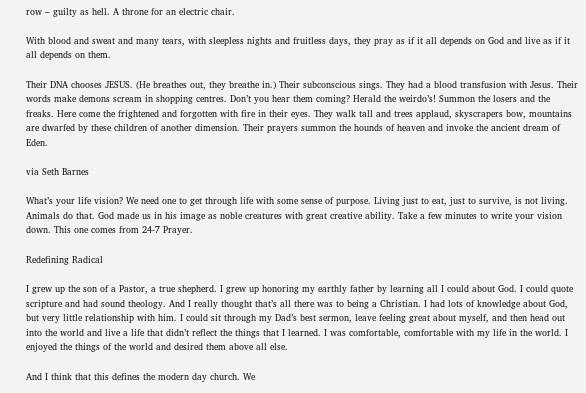row – guilty as hell. A throne for an electric chair.

With blood and sweat and many tears, with sleepless nights and fruitless days, they pray as if it all depends on God and live as if it all depends on them.

Their DNA chooses JESUS. (He breathes out, they breathe in.) Their subconscious sings. They had a blood transfusion with Jesus. Their words make demons scream in shopping centres. Don’t you hear them coming? Herald the weirdo’s! Summon the losers and the freaks. Here come the frightened and forgotten with fire in their eyes. They walk tall and trees applaud, skyscrapers bow, mountains are dwarfed by these children of another dimension. Their prayers summon the hounds of heaven and invoke the ancient dream of Eden.

via Seth Barnes

What’s your life vision? We need one to get through life with some sense of purpose. Living just to eat, just to survive, is not living. Animals do that. God made us in his image as noble creatures with great creative ability. Take a few minutes to write your vision down. This one comes from 24-7 Prayer.

Redefining Radical

I grew up the son of a Pastor, a true shepherd. I grew up honoring my earthly father by learning all I could about God. I could quote scripture and had sound theology. And I really thought that’s all there was to being a Christian. I had lots of knowledge about God, but very little relationship with him. I could sit through my Dad’s best sermon, leave feeling great about myself, and then head out into the world and live a life that didn’t reflect the things that I learned. I was comfortable, comfortable with my life in the world. I enjoyed the things of the world and desired them above all else.

And I think that this defines the modern day church. We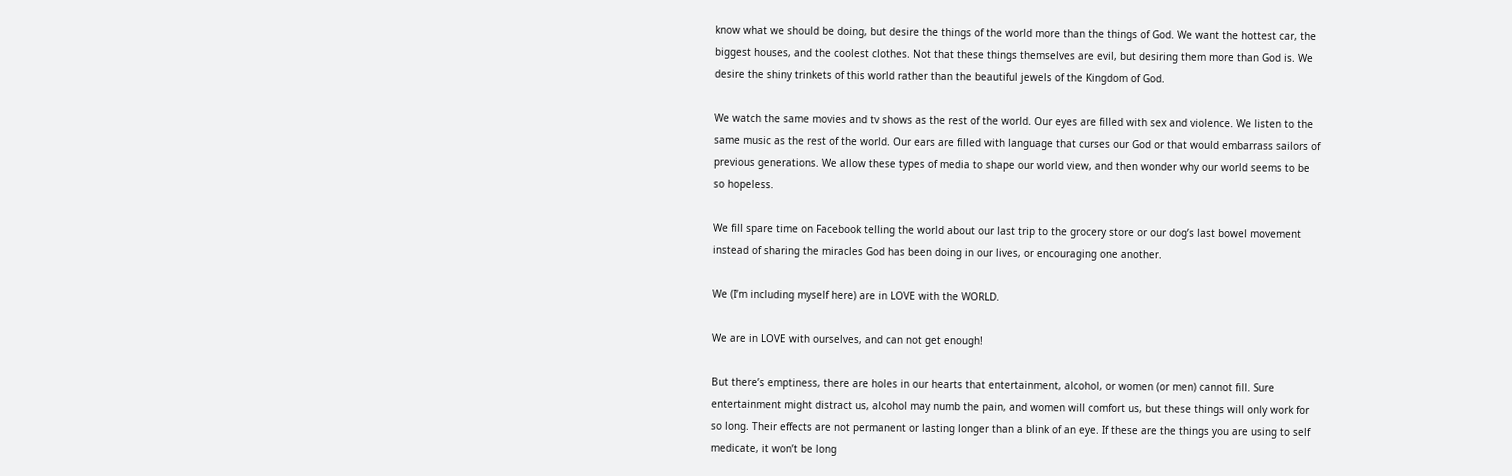know what we should be doing, but desire the things of the world more than the things of God. We want the hottest car, the biggest houses, and the coolest clothes. Not that these things themselves are evil, but desiring them more than God is. We desire the shiny trinkets of this world rather than the beautiful jewels of the Kingdom of God.

We watch the same movies and tv shows as the rest of the world. Our eyes are filled with sex and violence. We listen to the same music as the rest of the world. Our ears are filled with language that curses our God or that would embarrass sailors of previous generations. We allow these types of media to shape our world view, and then wonder why our world seems to be so hopeless.

We fill spare time on Facebook telling the world about our last trip to the grocery store or our dog’s last bowel movement instead of sharing the miracles God has been doing in our lives, or encouraging one another.

We (I’m including myself here) are in LOVE with the WORLD.

We are in LOVE with ourselves, and can not get enough!

But there’s emptiness, there are holes in our hearts that entertainment, alcohol, or women (or men) cannot fill. Sure entertainment might distract us, alcohol may numb the pain, and women will comfort us, but these things will only work for so long. Their effects are not permanent or lasting longer than a blink of an eye. If these are the things you are using to self medicate, it won’t be long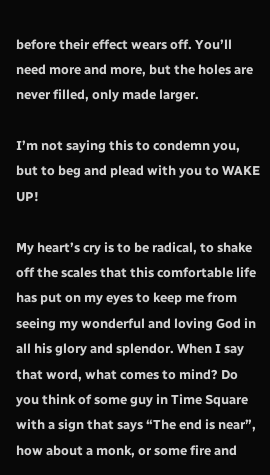before their effect wears off. You’ll need more and more, but the holes are never filled, only made larger.

I’m not saying this to condemn you, but to beg and plead with you to WAKE UP!

My heart’s cry is to be radical, to shake off the scales that this comfortable life has put on my eyes to keep me from seeing my wonderful and loving God in all his glory and splendor. When I say that word, what comes to mind? Do you think of some guy in Time Square with a sign that says “The end is near”, how about a monk, or some fire and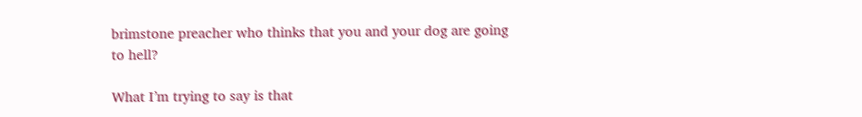brimstone preacher who thinks that you and your dog are going to hell?

What I’m trying to say is that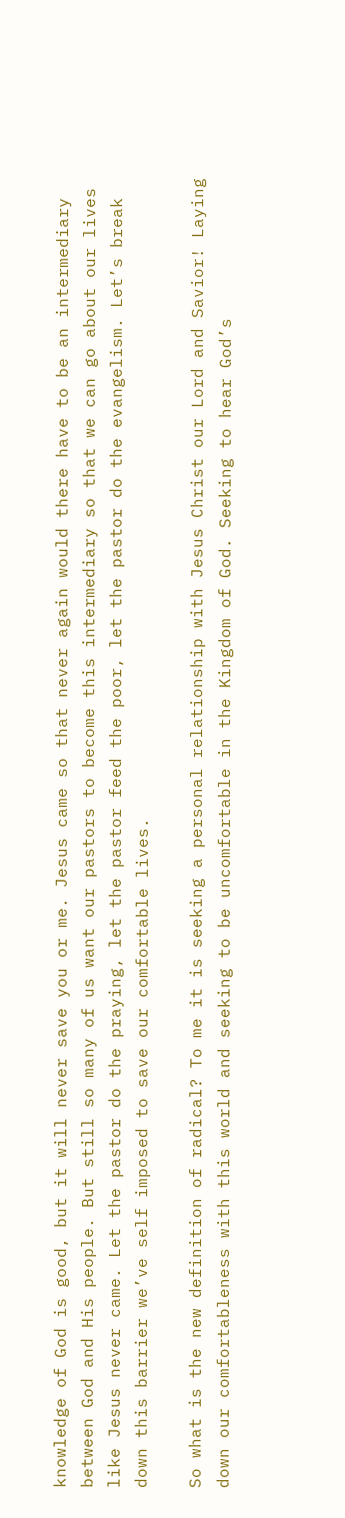knowledge of God is good, but it will never save you or me. Jesus came so that never again would there have to be an intermediary between God and His people. But still so many of us want our pastors to become this intermediary so that we can go about our lives like Jesus never came. Let the pastor do the praying, let the pastor feed the poor, let the pastor do the evangelism. Let’s break down this barrier we’ve self imposed to save our comfortable lives.

So what is the new definition of radical? To me it is seeking a personal relationship with Jesus Christ our Lord and Savior! Laying down our comfortableness with this world and seeking to be uncomfortable in the Kingdom of God. Seeking to hear God’s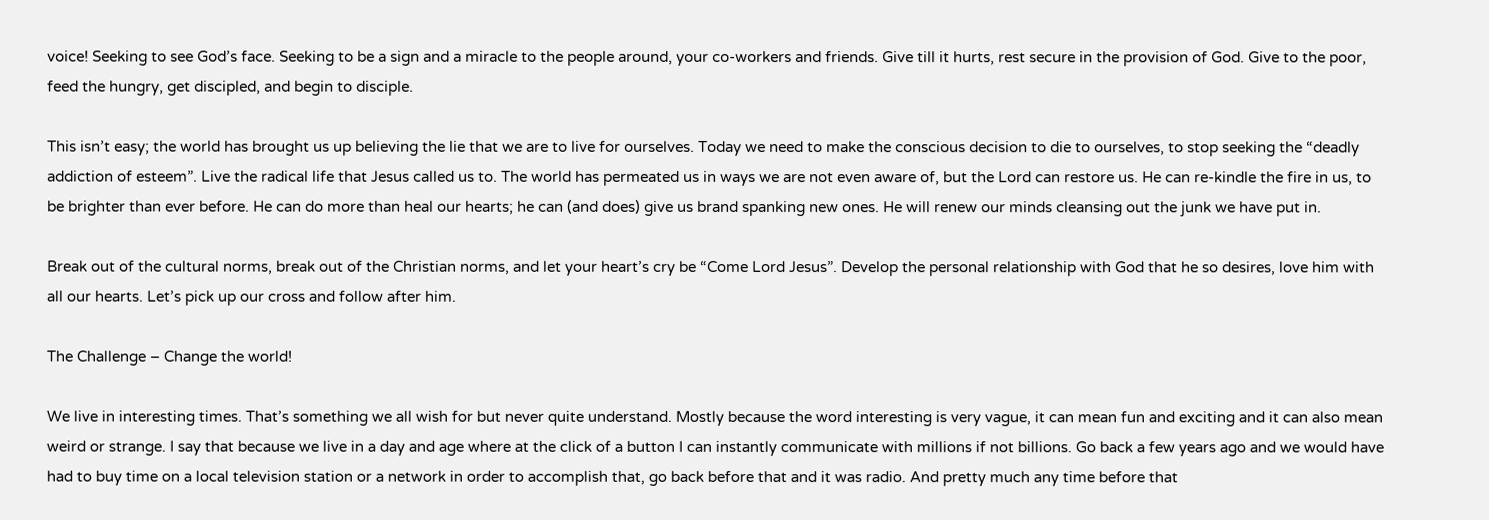voice! Seeking to see God’s face. Seeking to be a sign and a miracle to the people around, your co-workers and friends. Give till it hurts, rest secure in the provision of God. Give to the poor, feed the hungry, get discipled, and begin to disciple.

This isn’t easy; the world has brought us up believing the lie that we are to live for ourselves. Today we need to make the conscious decision to die to ourselves, to stop seeking the “deadly addiction of esteem”. Live the radical life that Jesus called us to. The world has permeated us in ways we are not even aware of, but the Lord can restore us. He can re-kindle the fire in us, to be brighter than ever before. He can do more than heal our hearts; he can (and does) give us brand spanking new ones. He will renew our minds cleansing out the junk we have put in.

Break out of the cultural norms, break out of the Christian norms, and let your heart’s cry be “Come Lord Jesus”. Develop the personal relationship with God that he so desires, love him with all our hearts. Let’s pick up our cross and follow after him.

The Challenge – Change the world!

We live in interesting times. That’s something we all wish for but never quite understand. Mostly because the word interesting is very vague, it can mean fun and exciting and it can also mean weird or strange. I say that because we live in a day and age where at the click of a button I can instantly communicate with millions if not billions. Go back a few years ago and we would have had to buy time on a local television station or a network in order to accomplish that, go back before that and it was radio. And pretty much any time before that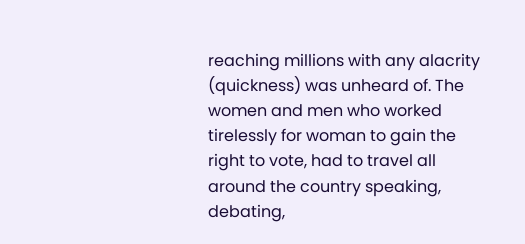reaching millions with any alacrity (quickness) was unheard of. The women and men who worked tirelessly for woman to gain the right to vote, had to travel all around the country speaking, debating,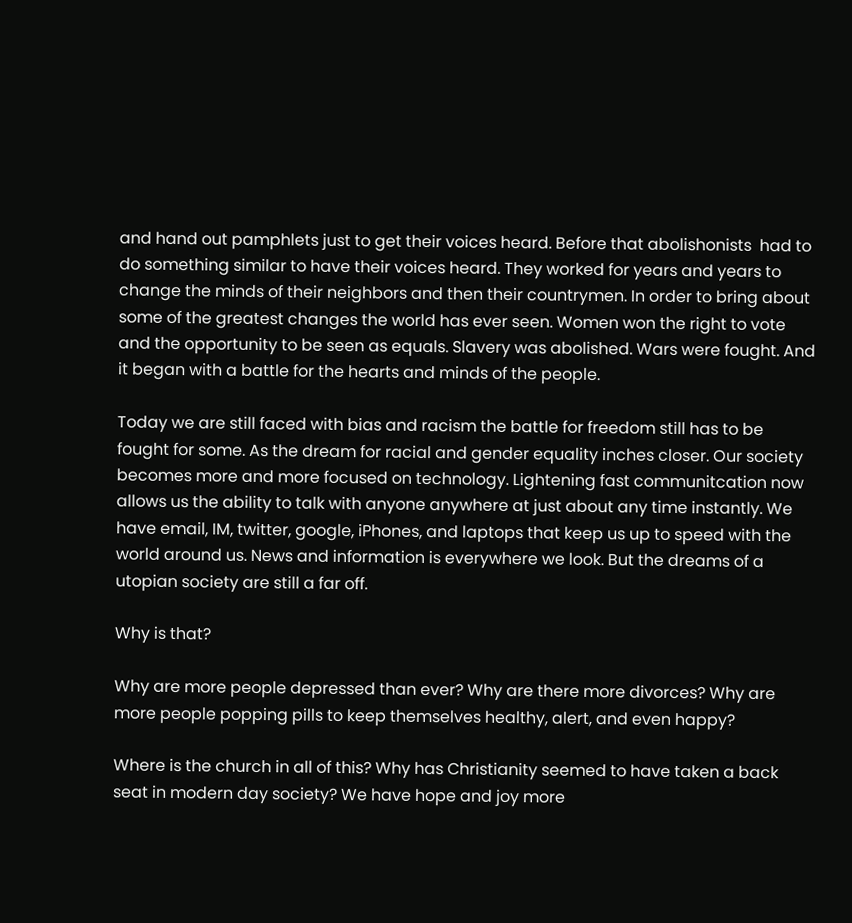and hand out pamphlets just to get their voices heard. Before that abolishonists  had to do something similar to have their voices heard. They worked for years and years to change the minds of their neighbors and then their countrymen. In order to bring about some of the greatest changes the world has ever seen. Women won the right to vote and the opportunity to be seen as equals. Slavery was abolished. Wars were fought. And it began with a battle for the hearts and minds of the people.

Today we are still faced with bias and racism the battle for freedom still has to be fought for some. As the dream for racial and gender equality inches closer. Our society becomes more and more focused on technology. Lightening fast communitcation now allows us the ability to talk with anyone anywhere at just about any time instantly. We have email, IM, twitter, google, iPhones, and laptops that keep us up to speed with the world around us. News and information is everywhere we look. But the dreams of a utopian society are still a far off.

Why is that?

Why are more people depressed than ever? Why are there more divorces? Why are more people popping pills to keep themselves healthy, alert, and even happy?

Where is the church in all of this? Why has Christianity seemed to have taken a back seat in modern day society? We have hope and joy more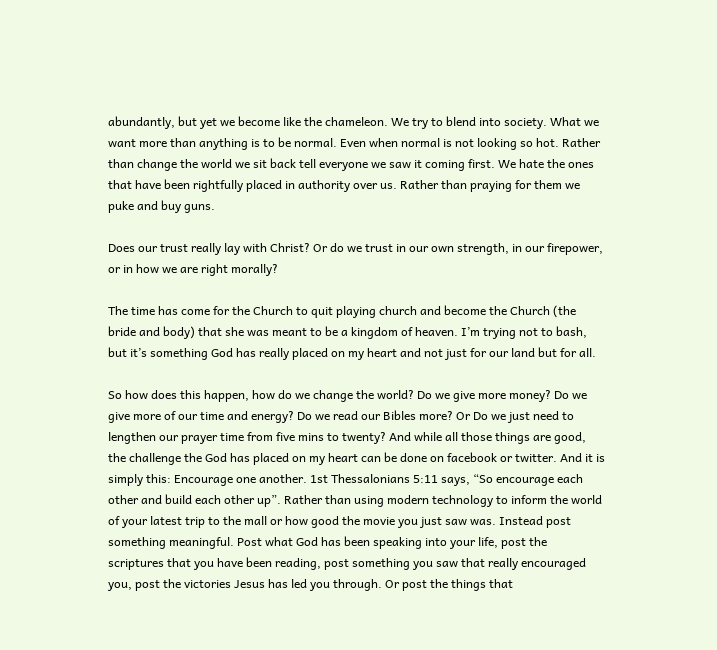abundantly, but yet we become like the chameleon. We try to blend into society. What we want more than anything is to be normal. Even when normal is not looking so hot. Rather than change the world we sit back tell everyone we saw it coming first. We hate the ones that have been rightfully placed in authority over us. Rather than praying for them we puke and buy guns.

Does our trust really lay with Christ? Or do we trust in our own strength, in our firepower, or in how we are right morally?

The time has come for the Church to quit playing church and become the Church (the bride and body) that she was meant to be a kingdom of heaven. I’m trying not to bash, but it’s something God has really placed on my heart and not just for our land but for all.

So how does this happen, how do we change the world? Do we give more money? Do we give more of our time and energy? Do we read our Bibles more? Or Do we just need to lengthen our prayer time from five mins to twenty? And while all those things are good, the challenge the God has placed on my heart can be done on facebook or twitter. And it is simply this: Encourage one another. 1st Thessalonians 5:11 says, “So encourage each other and build each other up”. Rather than using modern technology to inform the world of your latest trip to the mall or how good the movie you just saw was. Instead post something meaningful. Post what God has been speaking into your life, post the scriptures that you have been reading, post something you saw that really encouraged you, post the victories Jesus has led you through. Or post the things that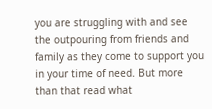you are struggling with and see the outpouring from friends and family as they come to support you in your time of need. But more than that read what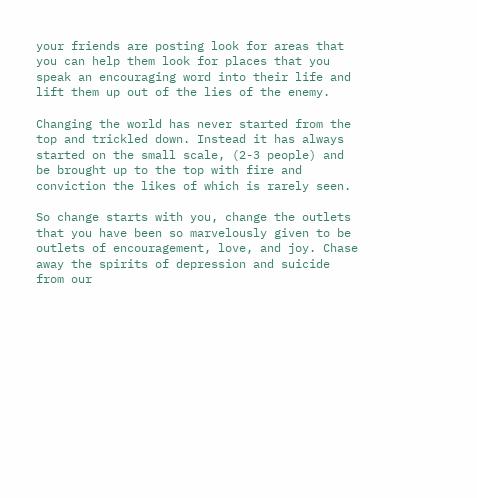your friends are posting look for areas that you can help them look for places that you speak an encouraging word into their life and lift them up out of the lies of the enemy.

Changing the world has never started from the top and trickled down. Instead it has always started on the small scale, (2-3 people) and be brought up to the top with fire and conviction the likes of which is rarely seen.

So change starts with you, change the outlets that you have been so marvelously given to be outlets of encouragement, love, and joy. Chase away the spirits of depression and suicide from our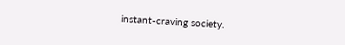instant-craving society.